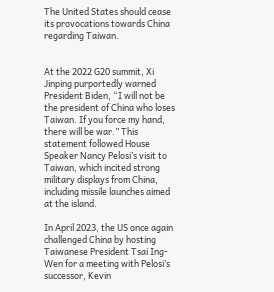The United States should cease its provocations towards China regarding Taiwan.


At the 2022 G20 summit, Xi Jinping purportedly warned President Biden, “I will not be the president of China who loses Taiwan. If you force my hand, there will be war.” This statement followed House Speaker Nancy Pelosi’s visit to Taiwan, which incited strong military displays from China, including missile launches aimed at the island.

In April 2023, the US once again challenged China by hosting Taiwanese President Tsai Ing-Wen for a meeting with Pelosi’s successor, Kevin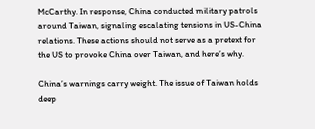McCarthy. In response, China conducted military patrols around Taiwan, signaling escalating tensions in US-China relations. These actions should not serve as a pretext for the US to provoke China over Taiwan, and here’s why.

China’s warnings carry weight. The issue of Taiwan holds deep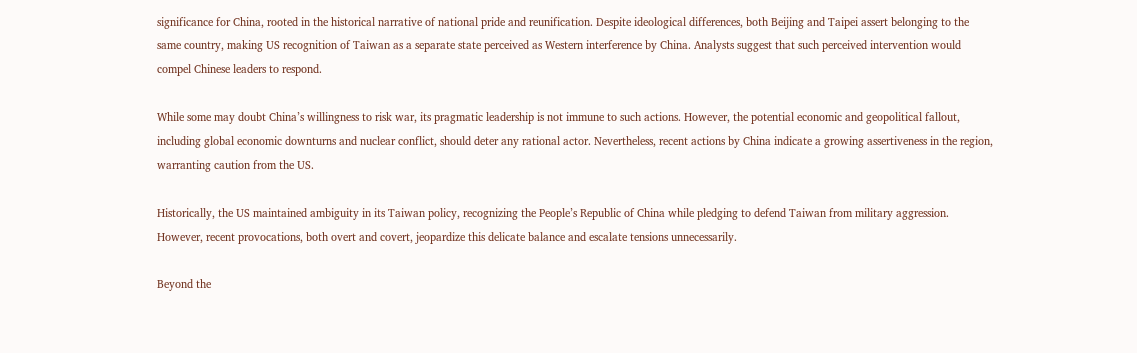significance for China, rooted in the historical narrative of national pride and reunification. Despite ideological differences, both Beijing and Taipei assert belonging to the same country, making US recognition of Taiwan as a separate state perceived as Western interference by China. Analysts suggest that such perceived intervention would compel Chinese leaders to respond.

While some may doubt China’s willingness to risk war, its pragmatic leadership is not immune to such actions. However, the potential economic and geopolitical fallout, including global economic downturns and nuclear conflict, should deter any rational actor. Nevertheless, recent actions by China indicate a growing assertiveness in the region, warranting caution from the US.

Historically, the US maintained ambiguity in its Taiwan policy, recognizing the People’s Republic of China while pledging to defend Taiwan from military aggression. However, recent provocations, both overt and covert, jeopardize this delicate balance and escalate tensions unnecessarily.

Beyond the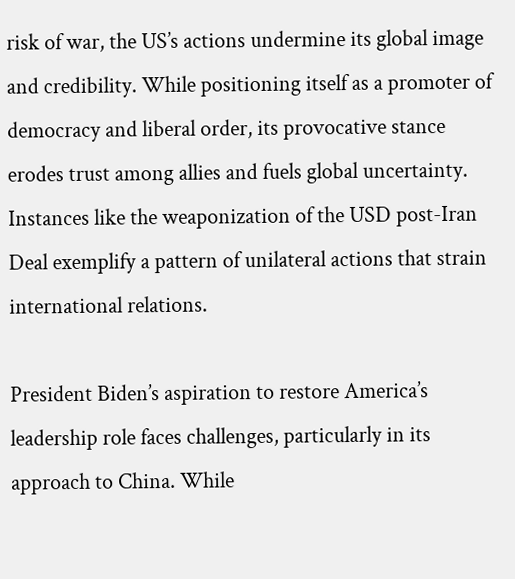risk of war, the US’s actions undermine its global image and credibility. While positioning itself as a promoter of democracy and liberal order, its provocative stance erodes trust among allies and fuels global uncertainty. Instances like the weaponization of the USD post-Iran Deal exemplify a pattern of unilateral actions that strain international relations.

President Biden’s aspiration to restore America’s leadership role faces challenges, particularly in its approach to China. While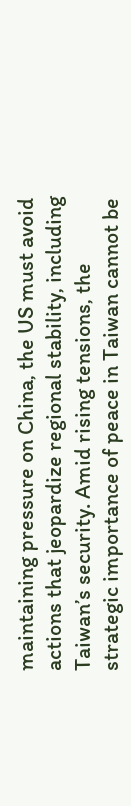maintaining pressure on China, the US must avoid actions that jeopardize regional stability, including Taiwan’s security. Amid rising tensions, the strategic importance of peace in Taiwan cannot be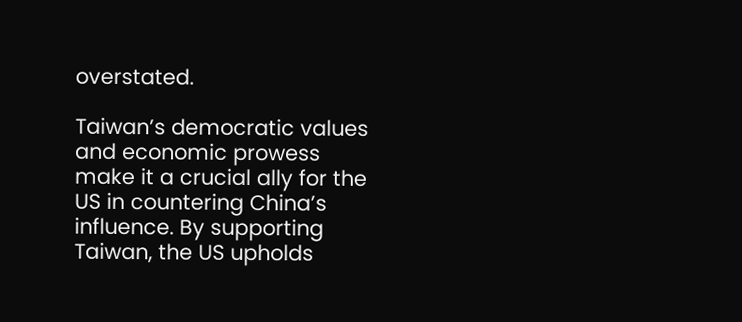overstated.

Taiwan’s democratic values and economic prowess make it a crucial ally for the US in countering China’s influence. By supporting Taiwan, the US upholds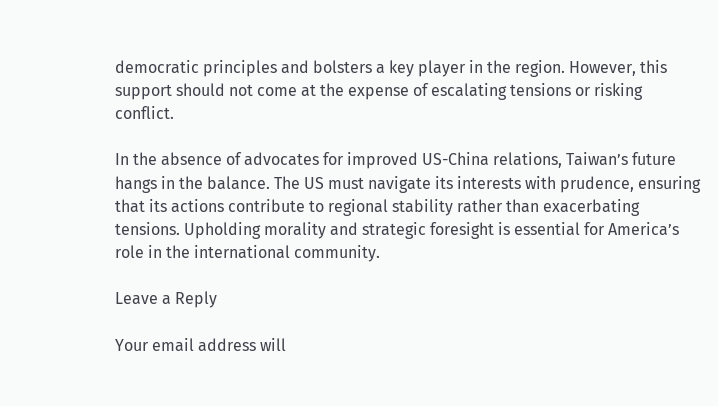democratic principles and bolsters a key player in the region. However, this support should not come at the expense of escalating tensions or risking conflict.

In the absence of advocates for improved US-China relations, Taiwan’s future hangs in the balance. The US must navigate its interests with prudence, ensuring that its actions contribute to regional stability rather than exacerbating tensions. Upholding morality and strategic foresight is essential for America’s role in the international community.

Leave a Reply

Your email address will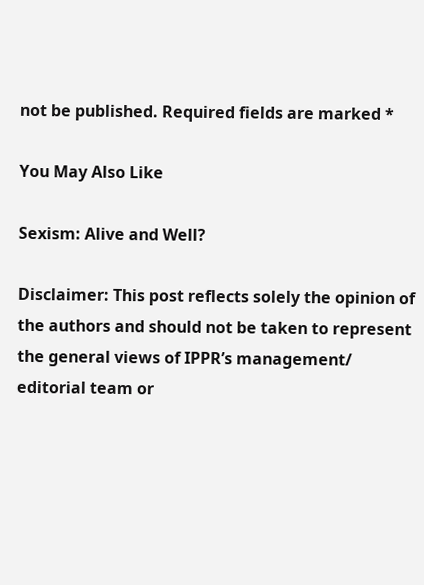not be published. Required fields are marked *

You May Also Like

Sexism: Alive and Well?

Disclaimer: This post reflects solely the opinion of the authors and should not be taken to represent the general views of IPPR’s management/ editorial team or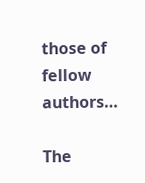those of fellow authors…

The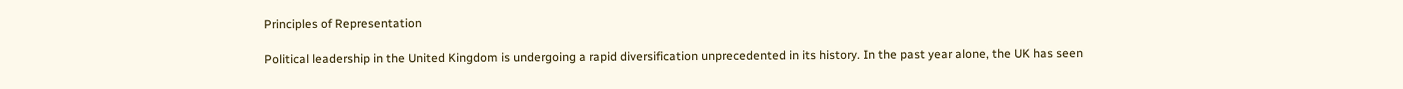Principles of Representation

Political leadership in the United Kingdom is undergoing a rapid diversification unprecedented in its history. In the past year alone, the UK has seen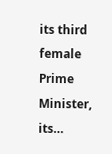its third female Prime Minister, its…